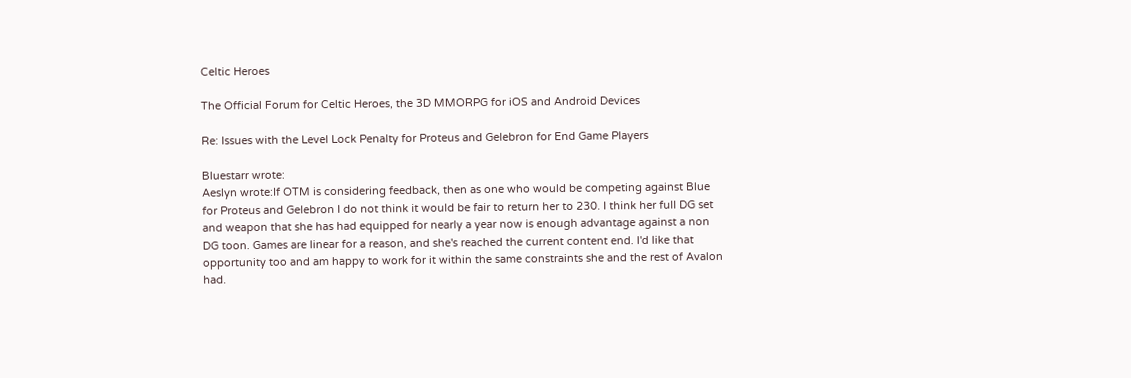Celtic Heroes

The Official Forum for Celtic Heroes, the 3D MMORPG for iOS and Android Devices

Re: Issues with the Level Lock Penalty for Proteus and Gelebron for End Game Players

Bluestarr wrote:
Aeslyn wrote:If OTM is considering feedback, then as one who would be competing against Blue for Proteus and Gelebron I do not think it would be fair to return her to 230. I think her full DG set and weapon that she has had equipped for nearly a year now is enough advantage against a non DG toon. Games are linear for a reason, and she's reached the current content end. I'd like that opportunity too and am happy to work for it within the same constraints she and the rest of Avalon had.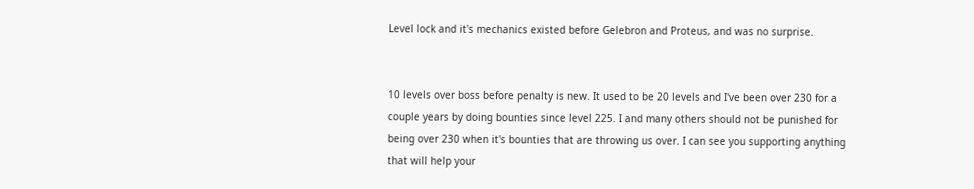Level lock and it's mechanics existed before Gelebron and Proteus, and was no surprise.


10 levels over boss before penalty is new. It used to be 20 levels and I've been over 230 for a couple years by doing bounties since level 225. I and many others should not be punished for being over 230 when it's bounties that are throwing us over. I can see you supporting anything that will help your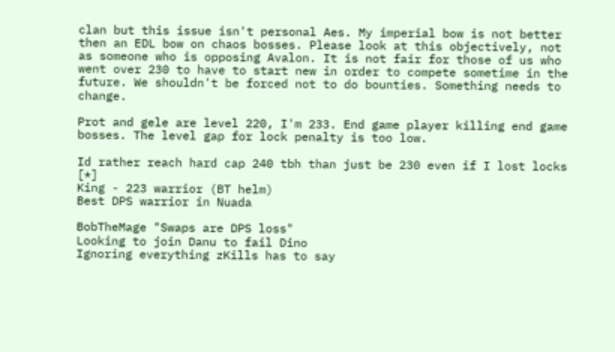clan but this issue isn't personal Aes. My imperial bow is not better then an EDL bow on chaos bosses. Please look at this objectively, not as someone who is opposing Avalon. It is not fair for those of us who went over 230 to have to start new in order to compete sometime in the future. We shouldn't be forced not to do bounties. Something needs to change.

Prot and gele are level 220, I'm 233. End game player killing end game bosses. The level gap for lock penalty is too low.

Id rather reach hard cap 240 tbh than just be 230 even if I lost locks [*]
King - 223 warrior (BT helm)
Best DPS warrior in Nuada

BobTheMage "Swaps are DPS loss"
Looking to join Danu to fail Dino
Ignoring everything zKills has to say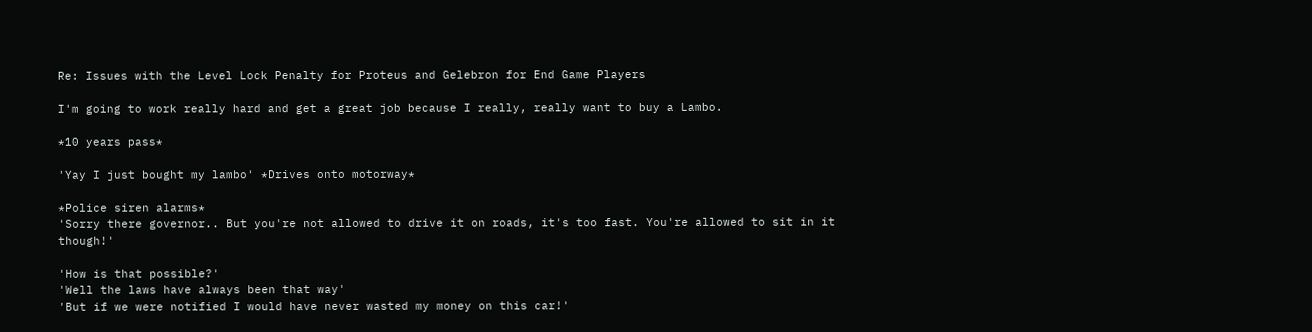Re: Issues with the Level Lock Penalty for Proteus and Gelebron for End Game Players

I'm going to work really hard and get a great job because I really, really want to buy a Lambo.

*10 years pass*

'Yay I just bought my lambo' *Drives onto motorway*

*Police siren alarms*
'Sorry there governor.. But you're not allowed to drive it on roads, it's too fast. You're allowed to sit in it though!'

'How is that possible?'
'Well the laws have always been that way'
'But if we were notified I would have never wasted my money on this car!'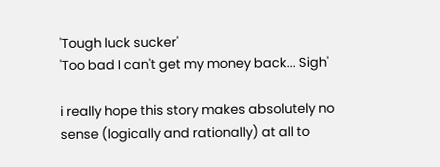'Tough luck sucker'
'Too bad I can't get my money back... Sigh'

i really hope this story makes absolutely no sense (logically and rationally) at all to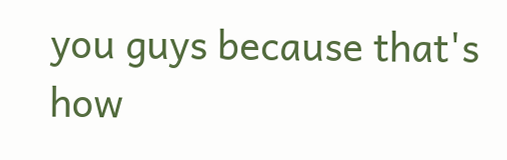you guys because that's how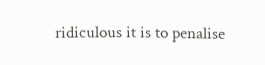ridiculous it is to penalise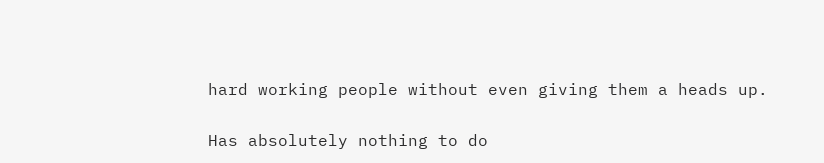hard working people without even giving them a heads up.

Has absolutely nothing to do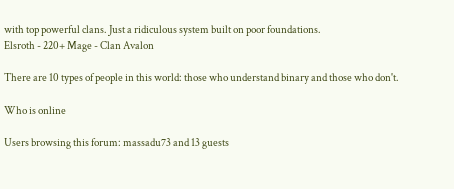with top powerful clans. Just a ridiculous system built on poor foundations.
Elsroth - 220+ Mage - Clan Avalon

There are 10 types of people in this world: those who understand binary and those who don't.

Who is online

Users browsing this forum: massadu73 and 13 guests